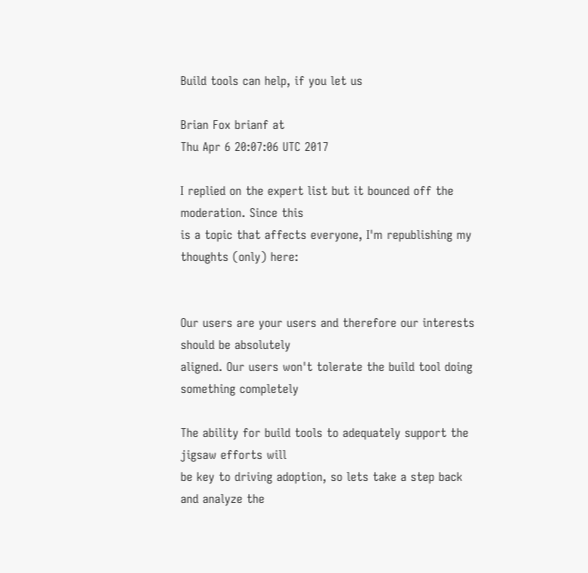Build tools can help, if you let us

Brian Fox brianf at
Thu Apr 6 20:07:06 UTC 2017

I replied on the expert list but it bounced off the moderation. Since this
is a topic that affects everyone, I'm republishing my thoughts (only) here:


Our users are your users and therefore our interests should be absolutely
aligned. Our users won't tolerate the build tool doing something completely

The ability for build tools to adequately support the jigsaw efforts will
be key to driving adoption, so lets take a step back and analyze the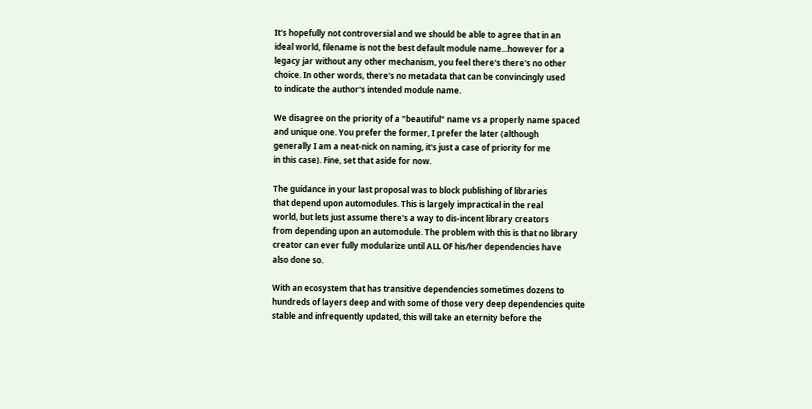It's hopefully not controversial and we should be able to agree that in an
ideal world, filename is not the best default module name...however for a
legacy jar without any other mechanism, you feel there's there's no other
choice. In other words, there's no metadata that can be convincingly used
to indicate the author's intended module name.

We disagree on the priority of a "beautiful" name vs a properly name spaced
and unique one. You prefer the former, I prefer the later (although
generally I am a neat-nick on naming, it's just a case of priority for me
in this case). Fine, set that aside for now.

The guidance in your last proposal was to block publishing of libraries
that depend upon automodules. This is largely impractical in the real
world, but lets just assume there's a way to dis-incent library creators
from depending upon an automodule. The problem with this is that no library
creator can ever fully modularize until ALL OF his/her dependencies have
also done so.

With an ecosystem that has transitive dependencies sometimes dozens to
hundreds of layers deep and with some of those very deep dependencies quite
stable and infrequently updated, this will take an eternity before the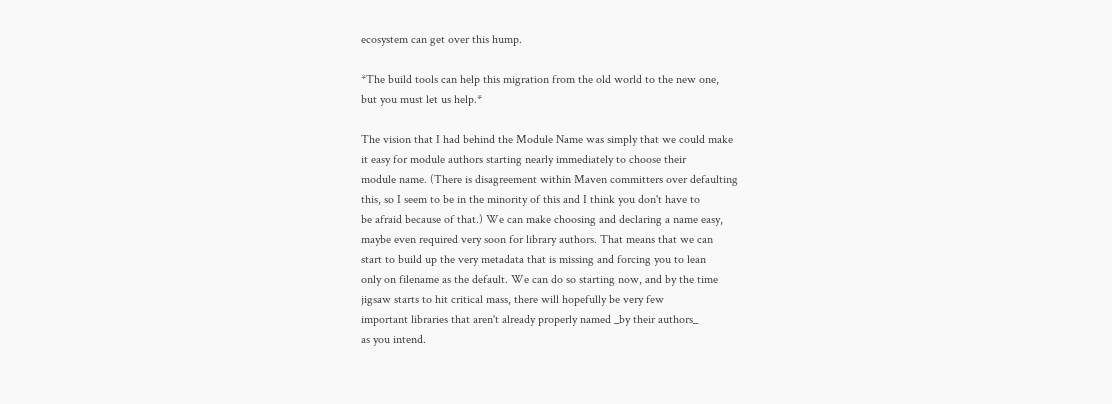ecosystem can get over this hump.

*The build tools can help this migration from the old world to the new one,
but you must let us help.*

The vision that I had behind the Module Name was simply that we could make
it easy for module authors starting nearly immediately to choose their
module name. (There is disagreement within Maven committers over defaulting
this, so I seem to be in the minority of this and I think you don't have to
be afraid because of that.) We can make choosing and declaring a name easy,
maybe even required very soon for library authors. That means that we can
start to build up the very metadata that is missing and forcing you to lean
only on filename as the default. We can do so starting now, and by the time
jigsaw starts to hit critical mass, there will hopefully be very few
important libraries that aren't already properly named _by their authors_
as you intend.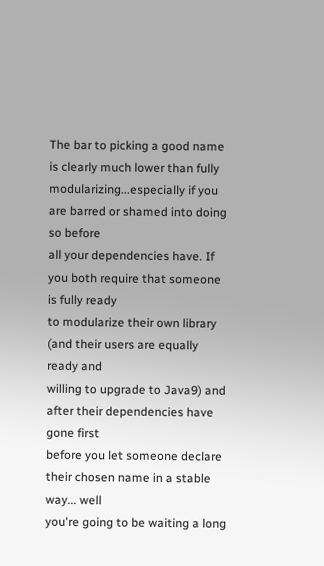The bar to picking a good name is clearly much lower than fully
modularizing...especially if you are barred or shamed into doing so before
all your dependencies have. If you both require that someone is fully ready
to modularize their own library (and their users are equally ready and
willing to upgrade to Java9) and after their dependencies have gone first
before you let someone declare their chosen name in a stable way... well
you're going to be waiting a long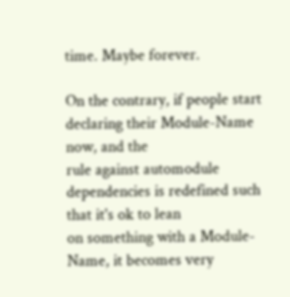time. Maybe forever.

On the contrary, if people start declaring their Module-Name now, and the
rule against automodule dependencies is redefined such that it's ok to lean
on something with a Module-Name, it becomes very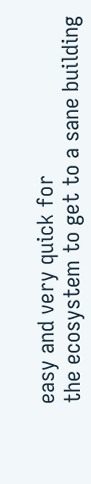easy and very quick for
the ecosystem to get to a sane building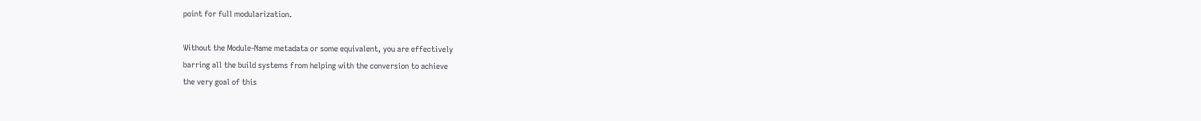point for full modularization.

Without the Module-Name metadata or some equivalent, you are effectively
barring all the build systems from helping with the conversion to achieve
the very goal of this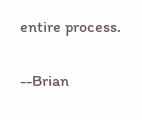entire process.

--Brian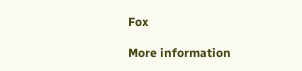Fox

More information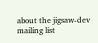about the jigsaw-dev mailing list